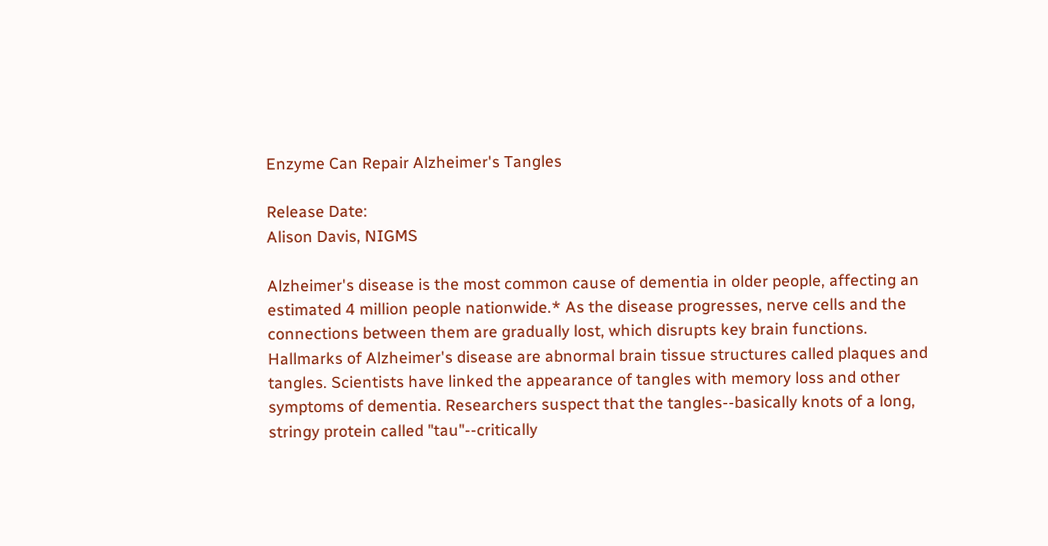Enzyme Can Repair Alzheimer's Tangles

Release Date:
Alison Davis, NIGMS

Alzheimer's disease is the most common cause of dementia in older people, affecting an estimated 4 million people nationwide.* As the disease progresses, nerve cells and the connections between them are gradually lost, which disrupts key brain functions. Hallmarks of Alzheimer's disease are abnormal brain tissue structures called plaques and tangles. Scientists have linked the appearance of tangles with memory loss and other symptoms of dementia. Researchers suspect that the tangles--basically knots of a long, stringy protein called "tau"--critically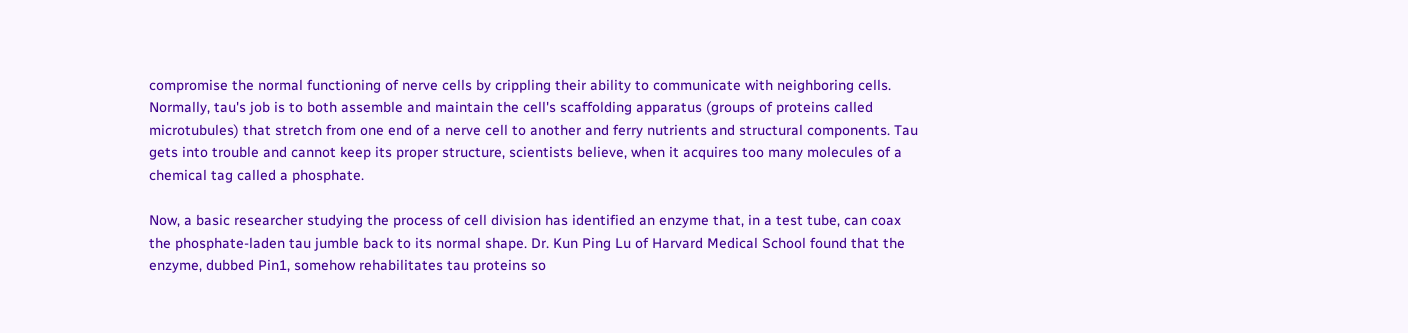compromise the normal functioning of nerve cells by crippling their ability to communicate with neighboring cells. Normally, tau's job is to both assemble and maintain the cell's scaffolding apparatus (groups of proteins called microtubules) that stretch from one end of a nerve cell to another and ferry nutrients and structural components. Tau gets into trouble and cannot keep its proper structure, scientists believe, when it acquires too many molecules of a chemical tag called a phosphate.

Now, a basic researcher studying the process of cell division has identified an enzyme that, in a test tube, can coax the phosphate-laden tau jumble back to its normal shape. Dr. Kun Ping Lu of Harvard Medical School found that the enzyme, dubbed Pin1, somehow rehabilitates tau proteins so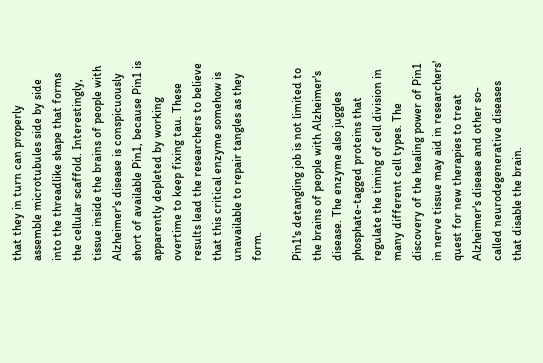that they in turn can properly assemble microtubules side by side into the threadlike shape that forms the cellular scaffold. Interestingly, tissue inside the brains of people with Alzheimer's disease is conspicuously short of available Pin1, because Pin1 is apparently depleted by working overtime to keep fixing tau. These results lead the researchers to believe that this critical enzyme somehow is unavailable to repair tangles as they form.

Pin1's detangling job is not limited to the brains of people with Alzheimer's disease. The enzyme also juggles phosphate-tagged proteins that regulate the timing of cell division in many different cell types. The discovery of the healing power of Pin1 in nerve tissue may aid in researchers' quest for new therapies to treat Alzheimer's disease and other so-called neurodegenerative diseases that disable the brain.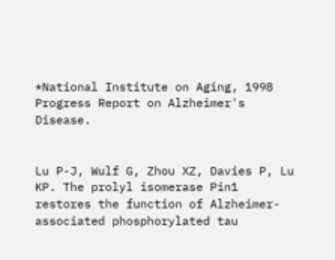*National Institute on Aging, 1998 Progress Report on Alzheimer's Disease.


Lu P-J, Wulf G, Zhou XZ, Davies P, Lu KP. The prolyl isomerase Pin1 restores the function of Alzheimer-associated phosphorylated tau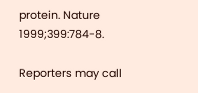protein. Nature 1999;399:784-8.

Reporters may call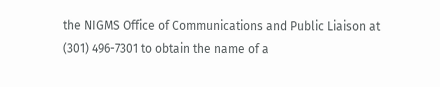the NIGMS Office of Communications and Public Liaison at (301) 496-7301 to obtain the name of a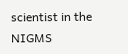scientist in the NIGMS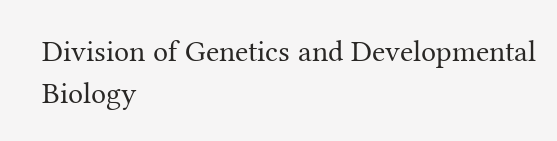Division of Genetics and Developmental Biology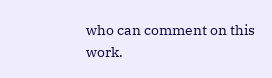who can comment on this work.